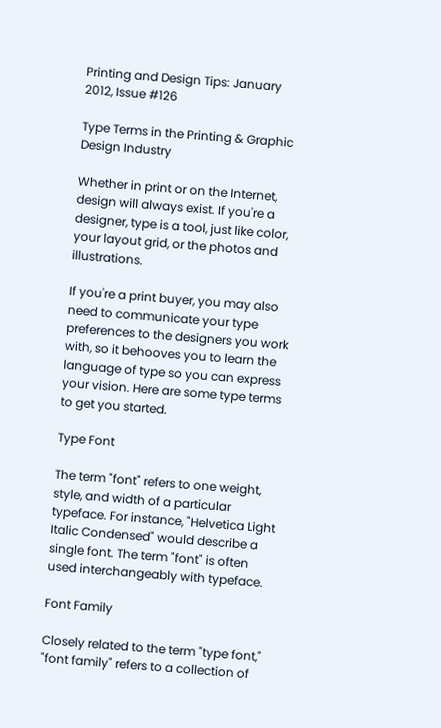Printing and Design Tips: January 2012, Issue #126

Type Terms in the Printing & Graphic Design Industry

Whether in print or on the Internet, design will always exist. If you're a designer, type is a tool, just like color, your layout grid, or the photos and illustrations.

If you're a print buyer, you may also need to communicate your type preferences to the designers you work with, so it behooves you to learn the language of type so you can express your vision. Here are some type terms to get you started.

Type Font

The term "font" refers to one weight, style, and width of a particular typeface. For instance, "Helvetica Light Italic Condensed" would describe a single font. The term "font" is often used interchangeably with typeface.

Font Family

Closely related to the term "type font," "font family" refers to a collection of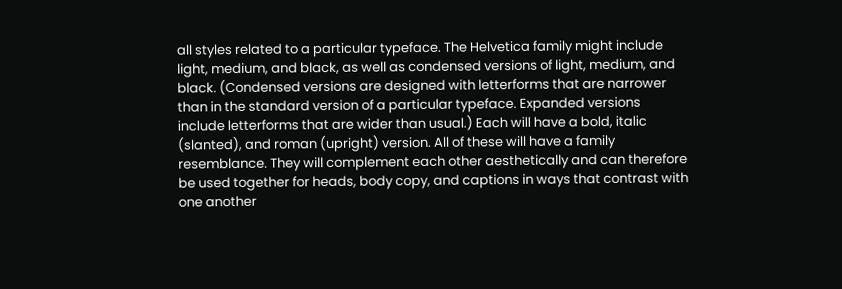all styles related to a particular typeface. The Helvetica family might include light, medium, and black, as well as condensed versions of light, medium, and black. (Condensed versions are designed with letterforms that are narrower than in the standard version of a particular typeface. Expanded versions include letterforms that are wider than usual.) Each will have a bold, italic (slanted), and roman (upright) version. All of these will have a family resemblance. They will complement each other aesthetically and can therefore be used together for heads, body copy, and captions in ways that contrast with one another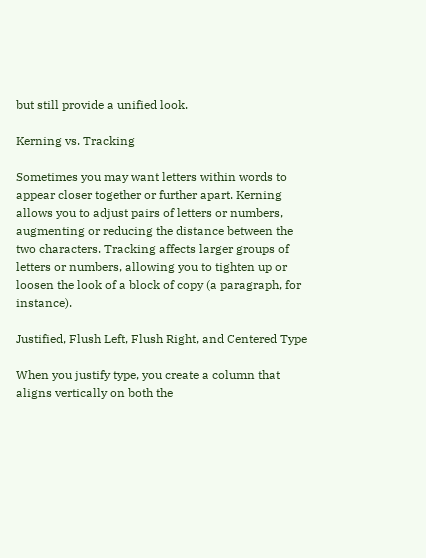but still provide a unified look.

Kerning vs. Tracking

Sometimes you may want letters within words to appear closer together or further apart. Kerning allows you to adjust pairs of letters or numbers, augmenting or reducing the distance between the two characters. Tracking affects larger groups of letters or numbers, allowing you to tighten up or loosen the look of a block of copy (a paragraph, for instance).

Justified, Flush Left, Flush Right, and Centered Type

When you justify type, you create a column that aligns vertically on both the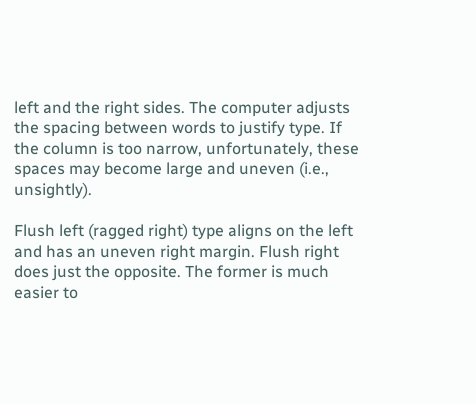left and the right sides. The computer adjusts the spacing between words to justify type. If the column is too narrow, unfortunately, these spaces may become large and uneven (i.e., unsightly).

Flush left (ragged right) type aligns on the left and has an uneven right margin. Flush right does just the opposite. The former is much easier to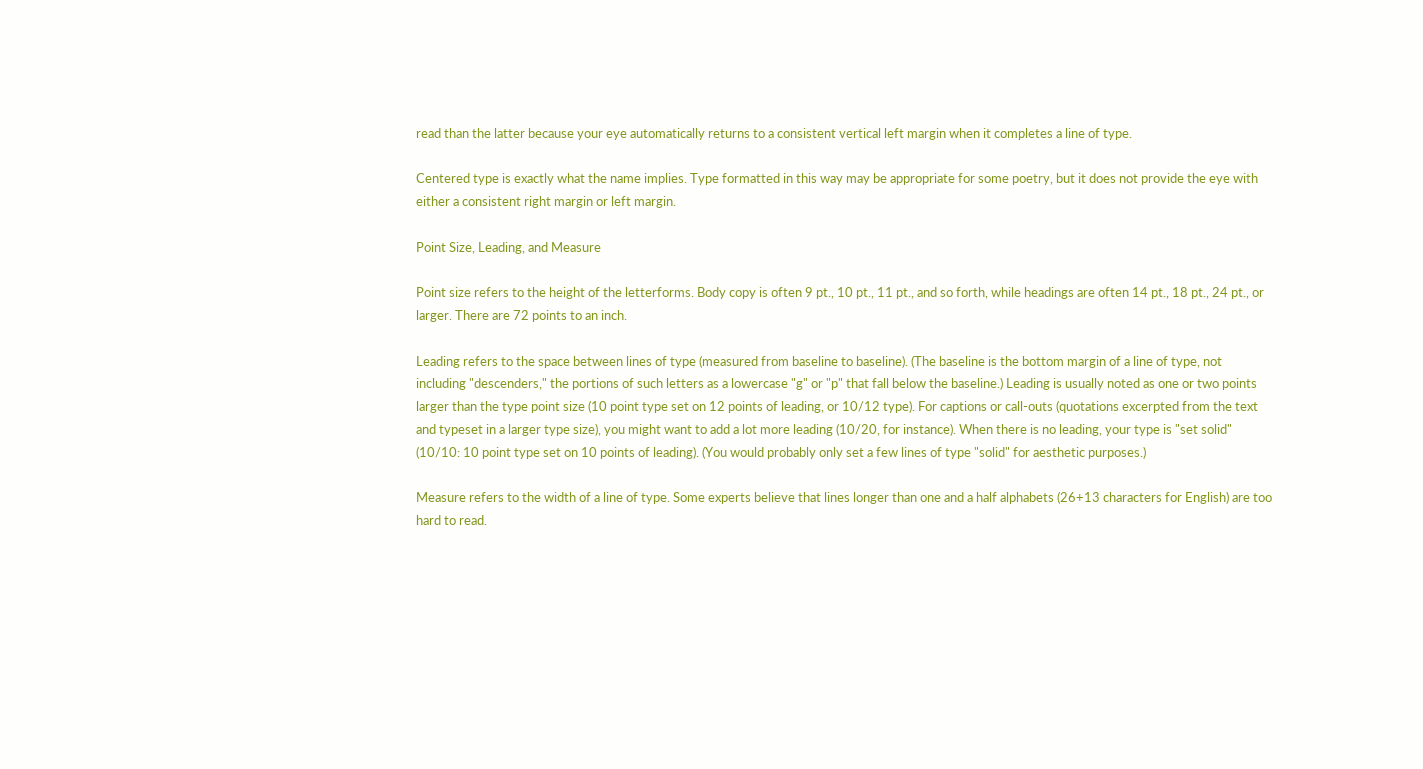read than the latter because your eye automatically returns to a consistent vertical left margin when it completes a line of type.

Centered type is exactly what the name implies. Type formatted in this way may be appropriate for some poetry, but it does not provide the eye with either a consistent right margin or left margin.

Point Size, Leading, and Measure

Point size refers to the height of the letterforms. Body copy is often 9 pt., 10 pt., 11 pt., and so forth, while headings are often 14 pt., 18 pt., 24 pt., or larger. There are 72 points to an inch.

Leading refers to the space between lines of type (measured from baseline to baseline). (The baseline is the bottom margin of a line of type, not including "descenders," the portions of such letters as a lowercase "g" or "p" that fall below the baseline.) Leading is usually noted as one or two points larger than the type point size (10 point type set on 12 points of leading, or 10/12 type). For captions or call-outs (quotations excerpted from the text and typeset in a larger type size), you might want to add a lot more leading (10/20, for instance). When there is no leading, your type is "set solid" (10/10: 10 point type set on 10 points of leading). (You would probably only set a few lines of type "solid" for aesthetic purposes.)

Measure refers to the width of a line of type. Some experts believe that lines longer than one and a half alphabets (26+13 characters for English) are too hard to read.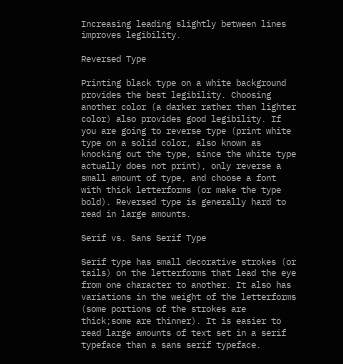Increasing leading slightly between lines improves legibility.

Reversed Type

Printing black type on a white background provides the best legibility. Choosing another color (a darker rather than lighter color) also provides good legibility. If you are going to reverse type (print white type on a solid color, also known as knocking out the type, since the white type actually does not print), only reverse a small amount of type, and choose a font with thick letterforms (or make the type bold). Reversed type is generally hard to read in large amounts.

Serif vs. Sans Serif Type

Serif type has small decorative strokes (or tails) on the letterforms that lead the eye from one character to another. It also has variations in the weight of the letterforms (some portions of the strokes are thick;some are thinner). It is easier to read large amounts of text set in a serif typeface than a sans serif typeface.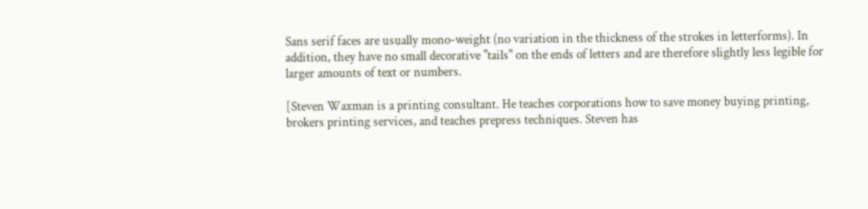Sans serif faces are usually mono-weight (no variation in the thickness of the strokes in letterforms). In addition, they have no small decorative "tails" on the ends of letters and are therefore slightly less legible for larger amounts of text or numbers.

[Steven Waxman is a printing consultant. He teaches corporations how to save money buying printing, brokers printing services, and teaches prepress techniques. Steven has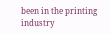been in the printing industry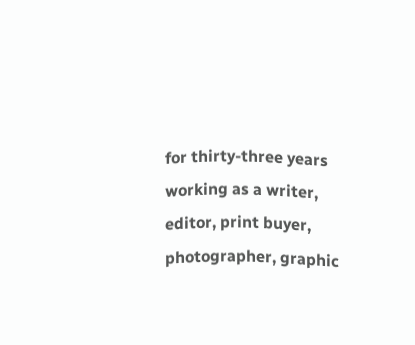for thirty-three years working as a writer, editor, print buyer, photographer, graphic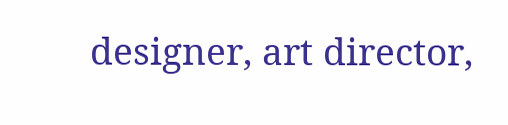designer, art director,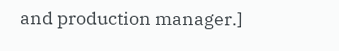and production manager.]